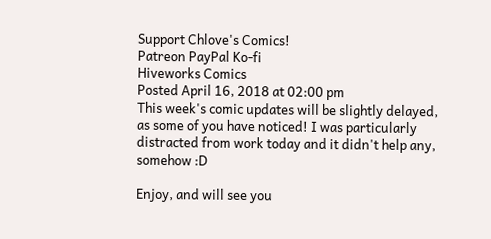Support Chlove's Comics!
Patreon PayPal Ko-fi
Hiveworks Comics
Posted April 16, 2018 at 02:00 pm
This week's comic updates will be slightly delayed, as some of you have noticed! I was particularly distracted from work today and it didn't help any, somehow :D

Enjoy, and will see you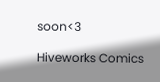soon<3

Hiveworks Comics